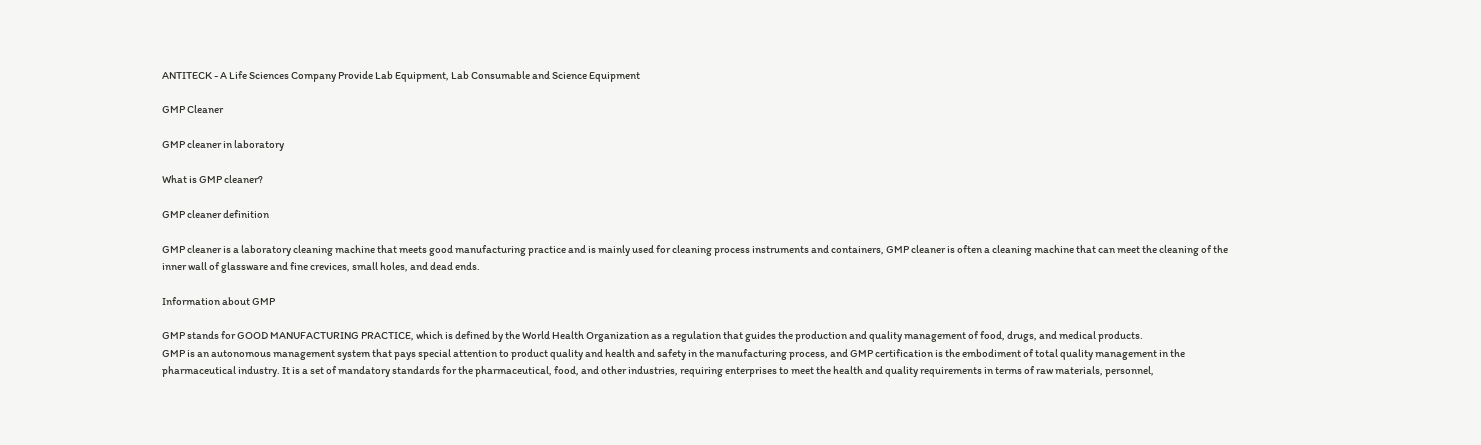ANTITECK - A Life Sciences Company Provide Lab Equipment, Lab Consumable and Science Equipment

GMP Cleaner

GMP cleaner in laboratory

What is GMP cleaner?

GMP cleaner definition

GMP cleaner is a laboratory cleaning machine that meets good manufacturing practice and is mainly used for cleaning process instruments and containers, GMP cleaner is often a cleaning machine that can meet the cleaning of the inner wall of glassware and fine crevices, small holes, and dead ends.

Information about GMP

GMP stands for GOOD MANUFACTURING PRACTICE, which is defined by the World Health Organization as a regulation that guides the production and quality management of food, drugs, and medical products.
GMP is an autonomous management system that pays special attention to product quality and health and safety in the manufacturing process, and GMP certification is the embodiment of total quality management in the pharmaceutical industry. It is a set of mandatory standards for the pharmaceutical, food, and other industries, requiring enterprises to meet the health and quality requirements in terms of raw materials, personnel,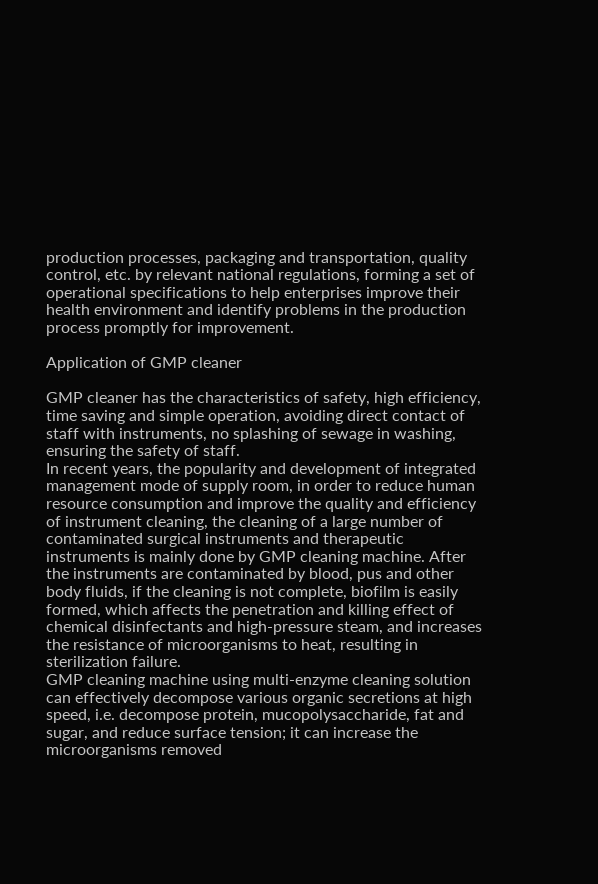production processes, packaging and transportation, quality control, etc. by relevant national regulations, forming a set of operational specifications to help enterprises improve their health environment and identify problems in the production process promptly for improvement.

Application of GMP cleaner

GMP cleaner has the characteristics of safety, high efficiency, time saving and simple operation, avoiding direct contact of staff with instruments, no splashing of sewage in washing, ensuring the safety of staff.
In recent years, the popularity and development of integrated management mode of supply room, in order to reduce human resource consumption and improve the quality and efficiency of instrument cleaning, the cleaning of a large number of contaminated surgical instruments and therapeutic instruments is mainly done by GMP cleaning machine. After the instruments are contaminated by blood, pus and other body fluids, if the cleaning is not complete, biofilm is easily formed, which affects the penetration and killing effect of chemical disinfectants and high-pressure steam, and increases the resistance of microorganisms to heat, resulting in sterilization failure.
GMP cleaning machine using multi-enzyme cleaning solution can effectively decompose various organic secretions at high speed, i.e. decompose protein, mucopolysaccharide, fat and sugar, and reduce surface tension; it can increase the microorganisms removed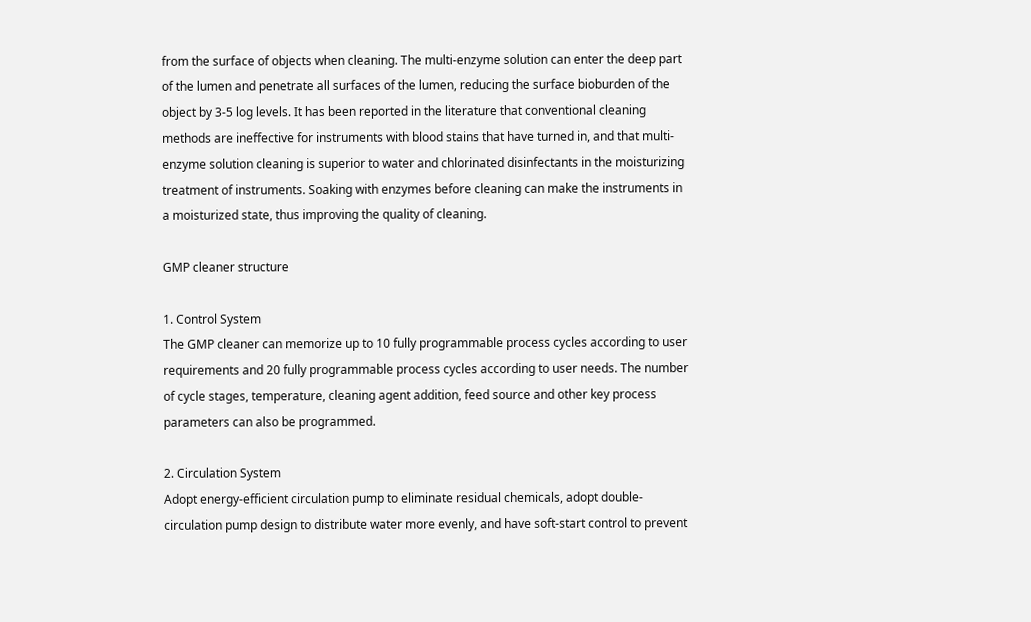from the surface of objects when cleaning. The multi-enzyme solution can enter the deep part of the lumen and penetrate all surfaces of the lumen, reducing the surface bioburden of the object by 3-5 log levels. It has been reported in the literature that conventional cleaning methods are ineffective for instruments with blood stains that have turned in, and that multi-enzyme solution cleaning is superior to water and chlorinated disinfectants in the moisturizing treatment of instruments. Soaking with enzymes before cleaning can make the instruments in a moisturized state, thus improving the quality of cleaning.

GMP cleaner structure

1. Control System
The GMP cleaner can memorize up to 10 fully programmable process cycles according to user requirements and 20 fully programmable process cycles according to user needs. The number of cycle stages, temperature, cleaning agent addition, feed source and other key process parameters can also be programmed.

2. Circulation System
Adopt energy-efficient circulation pump to eliminate residual chemicals, adopt double-circulation pump design to distribute water more evenly, and have soft-start control to prevent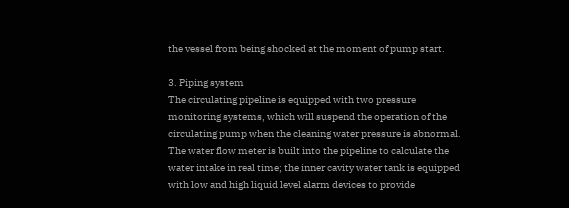the vessel from being shocked at the moment of pump start.

3. Piping system
The circulating pipeline is equipped with two pressure monitoring systems, which will suspend the operation of the circulating pump when the cleaning water pressure is abnormal. The water flow meter is built into the pipeline to calculate the water intake in real time; the inner cavity water tank is equipped with low and high liquid level alarm devices to provide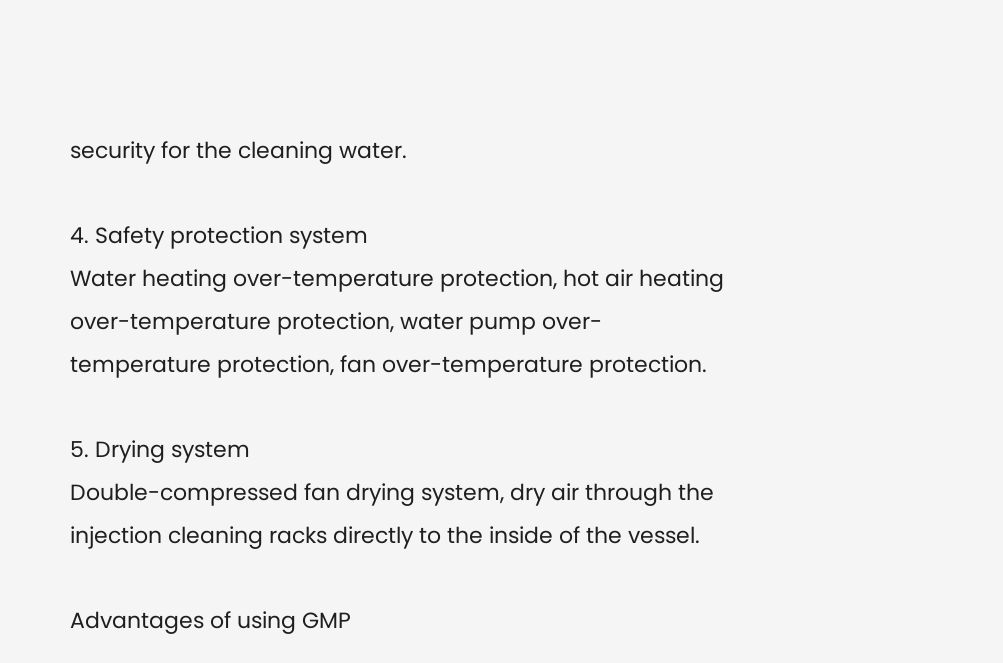security for the cleaning water.

4. Safety protection system
Water heating over-temperature protection, hot air heating over-temperature protection, water pump over-temperature protection, fan over-temperature protection.

5. Drying system
Double-compressed fan drying system, dry air through the injection cleaning racks directly to the inside of the vessel.

Advantages of using GMP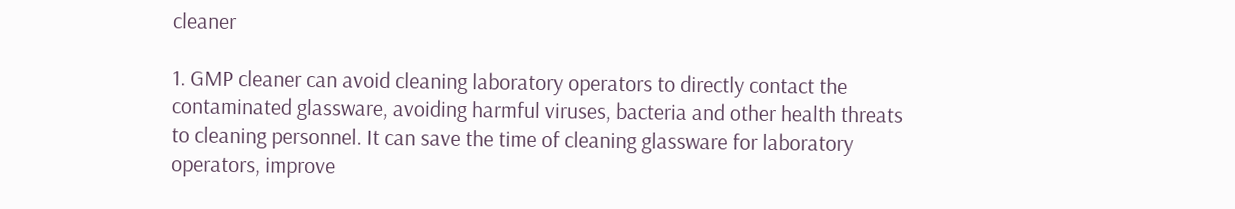cleaner

1. GMP cleaner can avoid cleaning laboratory operators to directly contact the contaminated glassware, avoiding harmful viruses, bacteria and other health threats to cleaning personnel. It can save the time of cleaning glassware for laboratory operators, improve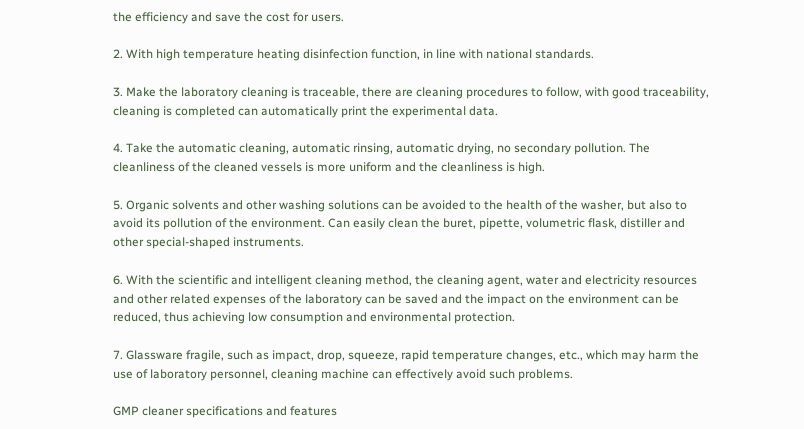the efficiency and save the cost for users.

2. With high temperature heating disinfection function, in line with national standards.

3. Make the laboratory cleaning is traceable, there are cleaning procedures to follow, with good traceability, cleaning is completed can automatically print the experimental data.

4. Take the automatic cleaning, automatic rinsing, automatic drying, no secondary pollution. The cleanliness of the cleaned vessels is more uniform and the cleanliness is high.

5. Organic solvents and other washing solutions can be avoided to the health of the washer, but also to avoid its pollution of the environment. Can easily clean the buret, pipette, volumetric flask, distiller and other special-shaped instruments.

6. With the scientific and intelligent cleaning method, the cleaning agent, water and electricity resources and other related expenses of the laboratory can be saved and the impact on the environment can be reduced, thus achieving low consumption and environmental protection.

7. Glassware fragile, such as impact, drop, squeeze, rapid temperature changes, etc., which may harm the use of laboratory personnel, cleaning machine can effectively avoid such problems.

GMP cleaner specifications and features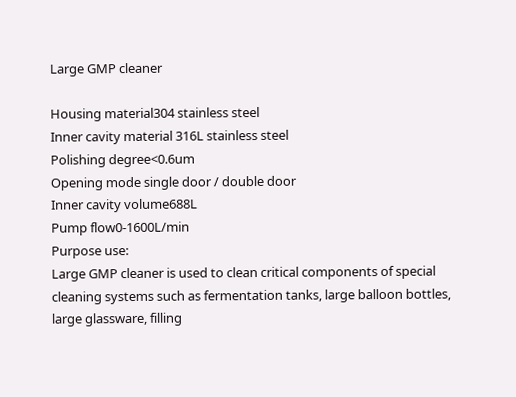Large GMP cleaner

Housing material304 stainless steel
Inner cavity material 316L stainless steel
Polishing degree<0.6um
Opening mode single door / double door
Inner cavity volume688L
Pump flow0-1600L/min
Purpose use:
Large GMP cleaner is used to clean critical components of special cleaning systems such as fermentation tanks, large balloon bottles, large glassware, filling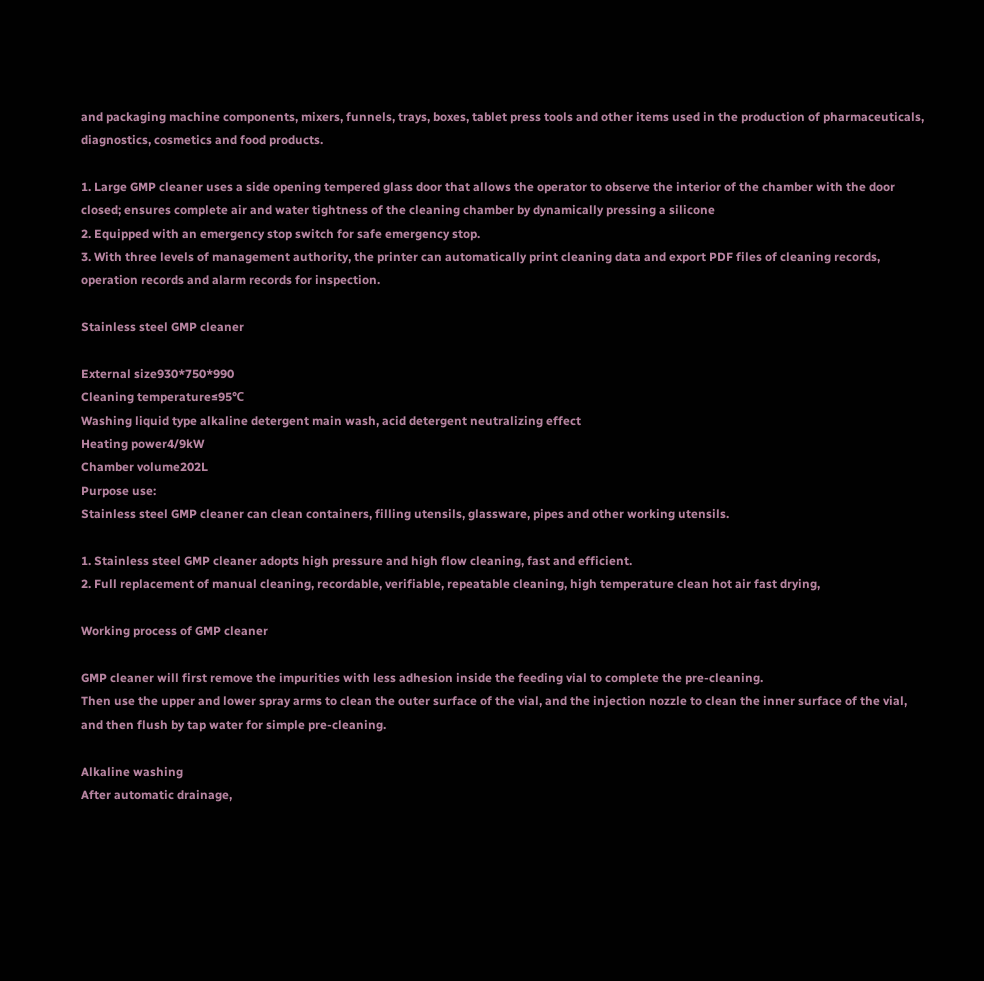and packaging machine components, mixers, funnels, trays, boxes, tablet press tools and other items used in the production of pharmaceuticals, diagnostics, cosmetics and food products.

1. Large GMP cleaner uses a side opening tempered glass door that allows the operator to observe the interior of the chamber with the door closed; ensures complete air and water tightness of the cleaning chamber by dynamically pressing a silicone
2. Equipped with an emergency stop switch for safe emergency stop.
3. With three levels of management authority, the printer can automatically print cleaning data and export PDF files of cleaning records, operation records and alarm records for inspection.

Stainless steel GMP cleaner

External size930*750*990
Cleaning temperature≤95℃
Washing liquid type alkaline detergent main wash, acid detergent neutralizing effect
Heating power4/9kW
Chamber volume202L
Purpose use:
Stainless steel GMP cleaner can clean containers, filling utensils, glassware, pipes and other working utensils.

1. Stainless steel GMP cleaner adopts high pressure and high flow cleaning, fast and efficient.
2. Full replacement of manual cleaning, recordable, verifiable, repeatable cleaning, high temperature clean hot air fast drying,

Working process of GMP cleaner

GMP cleaner will first remove the impurities with less adhesion inside the feeding vial to complete the pre-cleaning.
Then use the upper and lower spray arms to clean the outer surface of the vial, and the injection nozzle to clean the inner surface of the vial, and then flush by tap water for simple pre-cleaning.

Alkaline washing
After automatic drainage,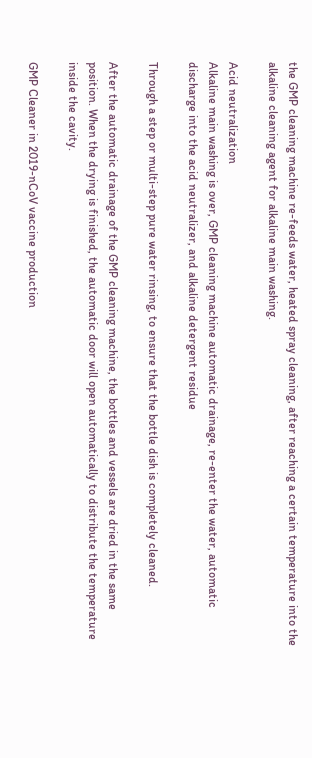the GMP cleaning machine re-feeds water, heated spray cleaning, after reaching a certain temperature into the alkaline cleaning agent for alkaline main washing.

Acid neutralization
Alkaline main washing is over, GMP cleaning machine automatic drainage, re-enter the water, automatic discharge into the acid neutralizer, and alkaline detergent residue

Through a step or multi-step pure water rinsing, to ensure that the bottle dish is completely cleaned.

After the automatic drainage of the GMP cleaning machine, the bottles and vessels are dried in the same position. When the drying is finished, the automatic door will open automatically to distribute the temperature inside the cavity.

GMP Cleaner in 2019-nCoV vaccine production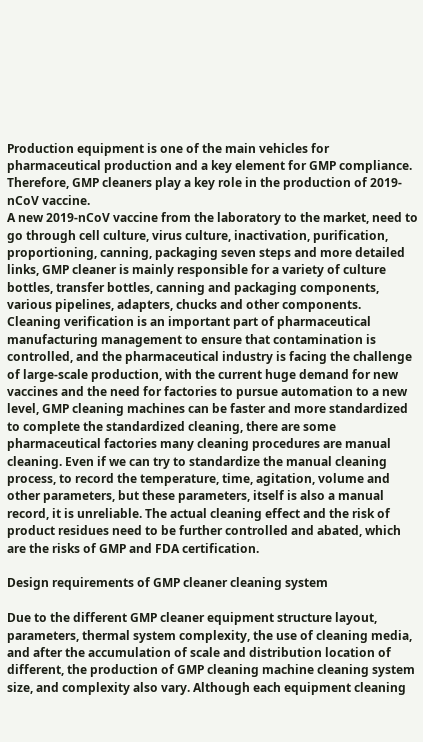Production equipment is one of the main vehicles for pharmaceutical production and a key element for GMP compliance. Therefore, GMP cleaners play a key role in the production of 2019-nCoV vaccine.
A new 2019-nCoV vaccine from the laboratory to the market, need to go through cell culture, virus culture, inactivation, purification, proportioning, canning, packaging seven steps and more detailed links, GMP cleaner is mainly responsible for a variety of culture bottles, transfer bottles, canning and packaging components, various pipelines, adapters, chucks and other components.
Cleaning verification is an important part of pharmaceutical manufacturing management to ensure that contamination is controlled, and the pharmaceutical industry is facing the challenge of large-scale production, with the current huge demand for new vaccines and the need for factories to pursue automation to a new level, GMP cleaning machines can be faster and more standardized to complete the standardized cleaning, there are some pharmaceutical factories many cleaning procedures are manual cleaning. Even if we can try to standardize the manual cleaning process, to record the temperature, time, agitation, volume and other parameters, but these parameters, itself is also a manual record, it is unreliable. The actual cleaning effect and the risk of product residues need to be further controlled and abated, which are the risks of GMP and FDA certification.

Design requirements of GMP cleaner cleaning system

Due to the different GMP cleaner equipment structure layout, parameters, thermal system complexity, the use of cleaning media, and after the accumulation of scale and distribution location of different, the production of GMP cleaning machine cleaning system size, and complexity also vary. Although each equipment cleaning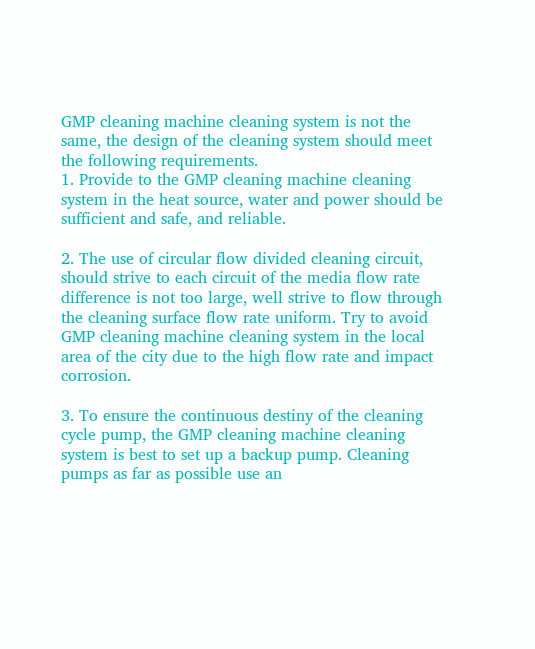GMP cleaning machine cleaning system is not the same, the design of the cleaning system should meet the following requirements.
1. Provide to the GMP cleaning machine cleaning system in the heat source, water and power should be sufficient and safe, and reliable.

2. The use of circular flow divided cleaning circuit, should strive to each circuit of the media flow rate difference is not too large, well strive to flow through the cleaning surface flow rate uniform. Try to avoid GMP cleaning machine cleaning system in the local area of the city due to the high flow rate and impact corrosion.

3. To ensure the continuous destiny of the cleaning cycle pump, the GMP cleaning machine cleaning system is best to set up a backup pump. Cleaning pumps as far as possible use an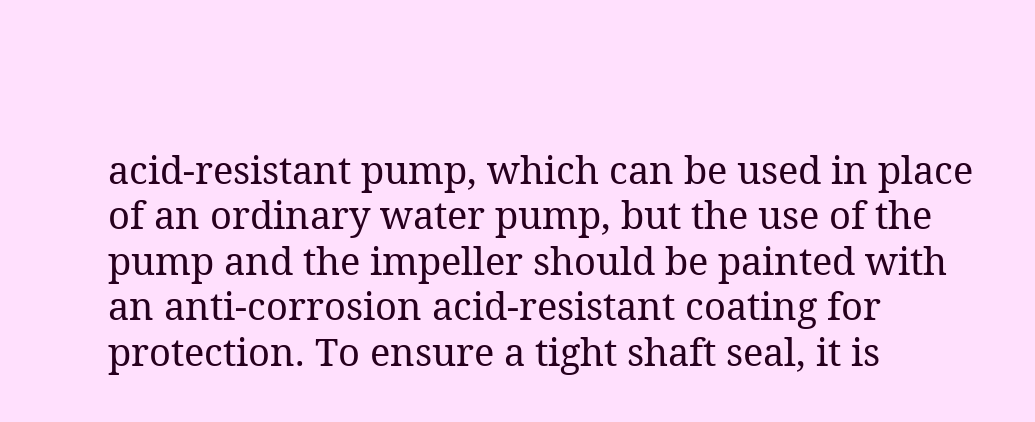acid-resistant pump, which can be used in place of an ordinary water pump, but the use of the pump and the impeller should be painted with an anti-corrosion acid-resistant coating for protection. To ensure a tight shaft seal, it is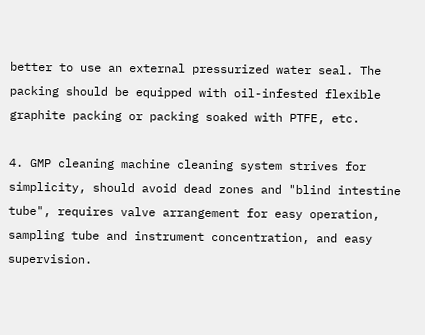better to use an external pressurized water seal. The packing should be equipped with oil-infested flexible graphite packing or packing soaked with PTFE, etc.

4. GMP cleaning machine cleaning system strives for simplicity, should avoid dead zones and "blind intestine tube", requires valve arrangement for easy operation, sampling tube and instrument concentration, and easy supervision.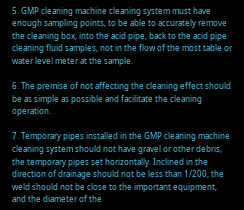5. GMP cleaning machine cleaning system must have enough sampling points, to be able to accurately remove the cleaning box, into the acid pipe, back to the acid pipe cleaning fluid samples, not in the flow of the most table or water level meter at the sample.

6. The premise of not affecting the cleaning effect should be as simple as possible and facilitate the cleaning operation.

7. Temporary pipes installed in the GMP cleaning machine cleaning system should not have gravel or other debris, the temporary pipes set horizontally. Inclined in the direction of drainage should not be less than 1/200, the weld should not be close to the important equipment, and the diameter of the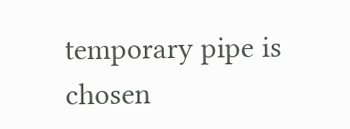temporary pipe is chosen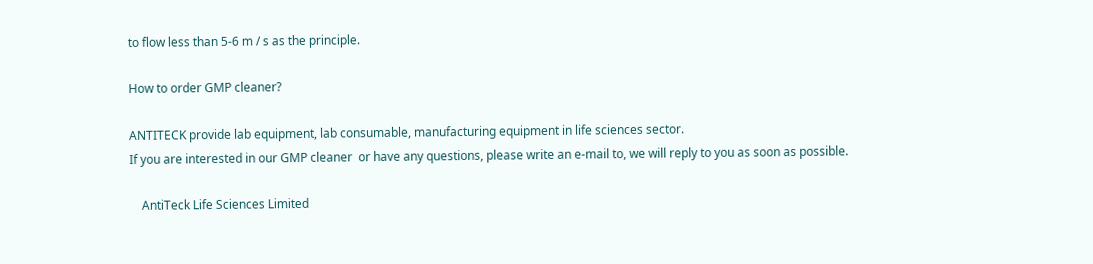to flow less than 5-6 m / s as the principle.

How to order GMP cleaner?

ANTITECK provide lab equipment, lab consumable, manufacturing equipment in life sciences sector.
If you are interested in our GMP cleaner  or have any questions, please write an e-mail to, we will reply to you as soon as possible.

    AntiTeck Life Sciences Limited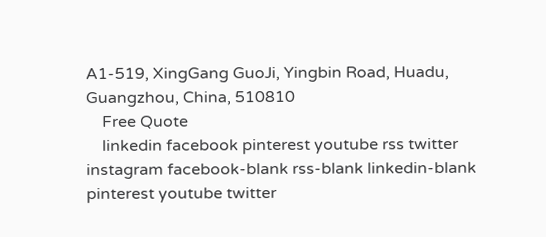A1-519, XingGang GuoJi, Yingbin Road, Huadu, Guangzhou, China, 510810
    Free Quote
    linkedin facebook pinterest youtube rss twitter instagram facebook-blank rss-blank linkedin-blank pinterest youtube twitter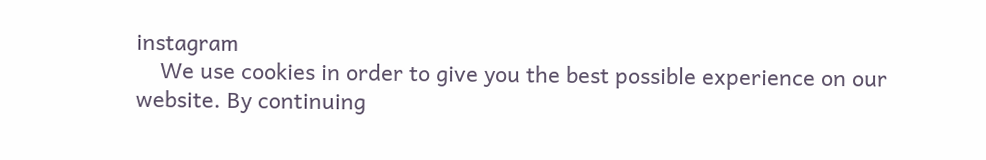instagram
    We use cookies in order to give you the best possible experience on our website. By continuing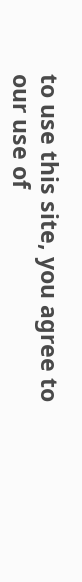to use this site, you agree to our use of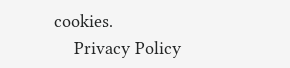cookies.
    Privacy Policy